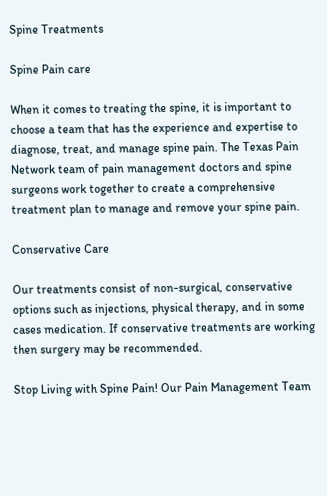Spine Treatments

Spine Pain care

When it comes to treating the spine, it is important to choose a team that has the experience and expertise to diagnose, treat, and manage spine pain. The Texas Pain Network team of pain management doctors and spine surgeons work together to create a comprehensive treatment plan to manage and remove your spine pain.

Conservative Care

Our treatments consist of non-surgical, conservative options such as injections, physical therapy, and in some cases medication. If conservative treatments are working then surgery may be recommended.

Stop Living with Spine Pain! Our Pain Management Team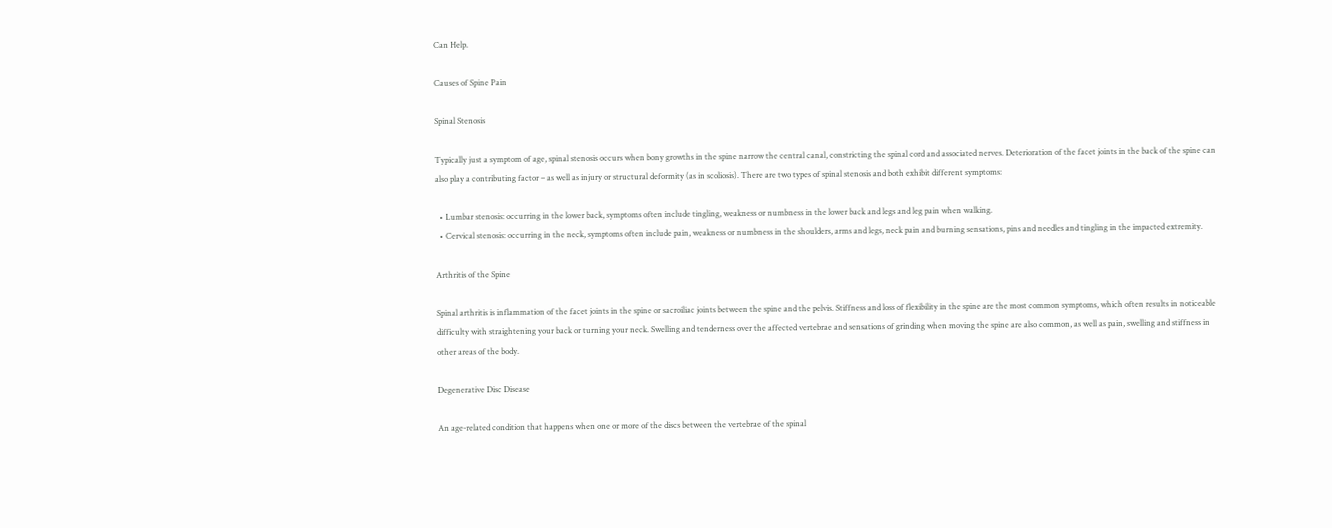Can Help.

Causes of Spine Pain

Spinal Stenosis

Typically just a symptom of age, spinal stenosis occurs when bony growths in the spine narrow the central canal, constricting the spinal cord and associated nerves. Deterioration of the facet joints in the back of the spine can also play a contributing factor – as well as injury or structural deformity (as in scoliosis). There are two types of spinal stenosis and both exhibit different symptoms:

  • Lumbar stenosis: occurring in the lower back, symptoms often include tingling, weakness or numbness in the lower back and legs and leg pain when walking.
  • Cervical stenosis: occurring in the neck, symptoms often include pain, weakness or numbness in the shoulders, arms and legs, neck pain and burning sensations, pins and needles and tingling in the impacted extremity.

Arthritis of the Spine

Spinal arthritis is inflammation of the facet joints in the spine or sacroiliac joints between the spine and the pelvis. Stiffness and loss of flexibility in the spine are the most common symptoms, which often results in noticeable difficulty with straightening your back or turning your neck. Swelling and tenderness over the affected vertebrae and sensations of grinding when moving the spine are also common, as well as pain, swelling and stiffness in other areas of the body.

Degenerative Disc Disease

An age-related condition that happens when one or more of the discs between the vertebrae of the spinal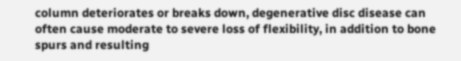column deteriorates or breaks down, degenerative disc disease can often cause moderate to severe loss of flexibility, in addition to bone spurs and resulting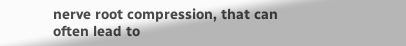nerve root compression, that can often lead to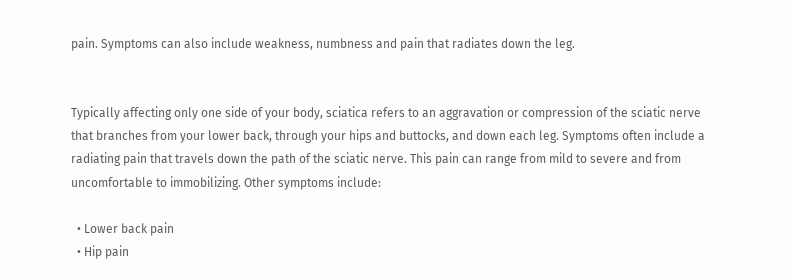pain. Symptoms can also include weakness, numbness and pain that radiates down the leg.


Typically affecting only one side of your body, sciatica refers to an aggravation or compression of the sciatic nerve that branches from your lower back, through your hips and buttocks, and down each leg. Symptoms often include a radiating pain that travels down the path of the sciatic nerve. This pain can range from mild to severe and from uncomfortable to immobilizing. Other symptoms include:

  • Lower back pain
  • Hip pain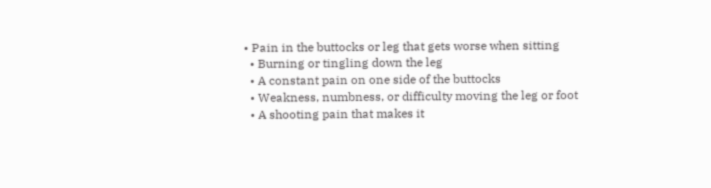• Pain in the buttocks or leg that gets worse when sitting
  • Burning or tingling down the leg
  • A constant pain on one side of the buttocks
  • Weakness, numbness, or difficulty moving the leg or foot
  • A shooting pain that makes it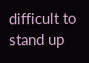difficult to stand up